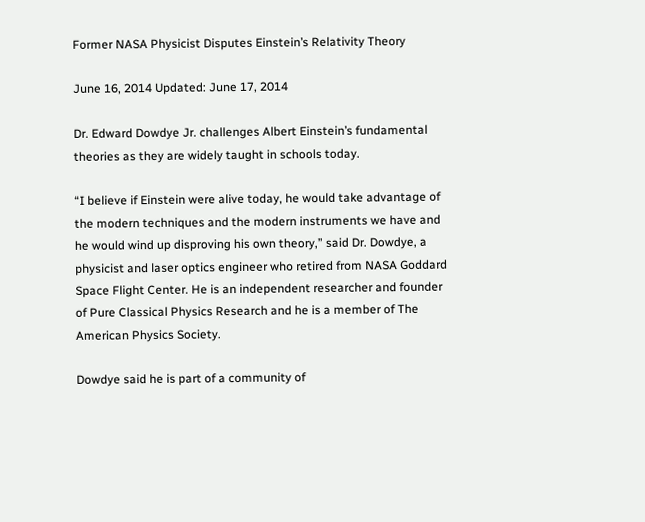Former NASA Physicist Disputes Einstein’s Relativity Theory

June 16, 2014 Updated: June 17, 2014

Dr. Edward Dowdye Jr. challenges Albert Einstein’s fundamental theories as they are widely taught in schools today.

“I believe if Einstein were alive today, he would take advantage of the modern techniques and the modern instruments we have and he would wind up disproving his own theory,” said Dr. Dowdye, a physicist and laser optics engineer who retired from NASA Goddard Space Flight Center. He is an independent researcher and founder of Pure Classical Physics Research and he is a member of The American Physics Society.

Dowdye said he is part of a community of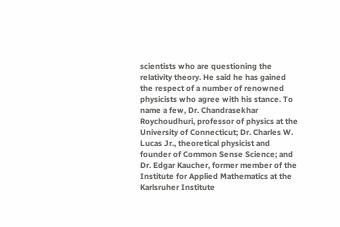scientists who are questioning the relativity theory. He said he has gained the respect of a number of renowned physicists who agree with his stance. To name a few, Dr. Chandrasekhar Roychoudhuri, professor of physics at the University of Connecticut; Dr. Charles W. Lucas Jr., theoretical physicist and founder of Common Sense Science; and Dr. Edgar Kaucher, former member of the Institute for Applied Mathematics at the Karlsruher Institute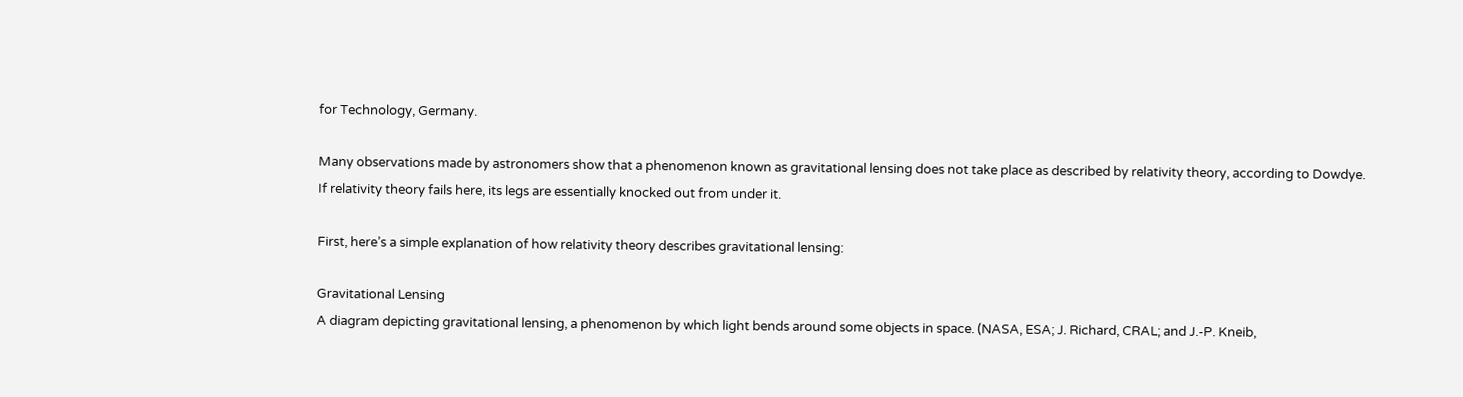for Technology, Germany.

Many observations made by astronomers show that a phenomenon known as gravitational lensing does not take place as described by relativity theory, according to Dowdye. If relativity theory fails here, its legs are essentially knocked out from under it.

First, here’s a simple explanation of how relativity theory describes gravitational lensing:

Gravitational Lensing
A diagram depicting gravitational lensing, a phenomenon by which light bends around some objects in space. (NASA, ESA; J. Richard, CRAL; and J.-P. Kneib,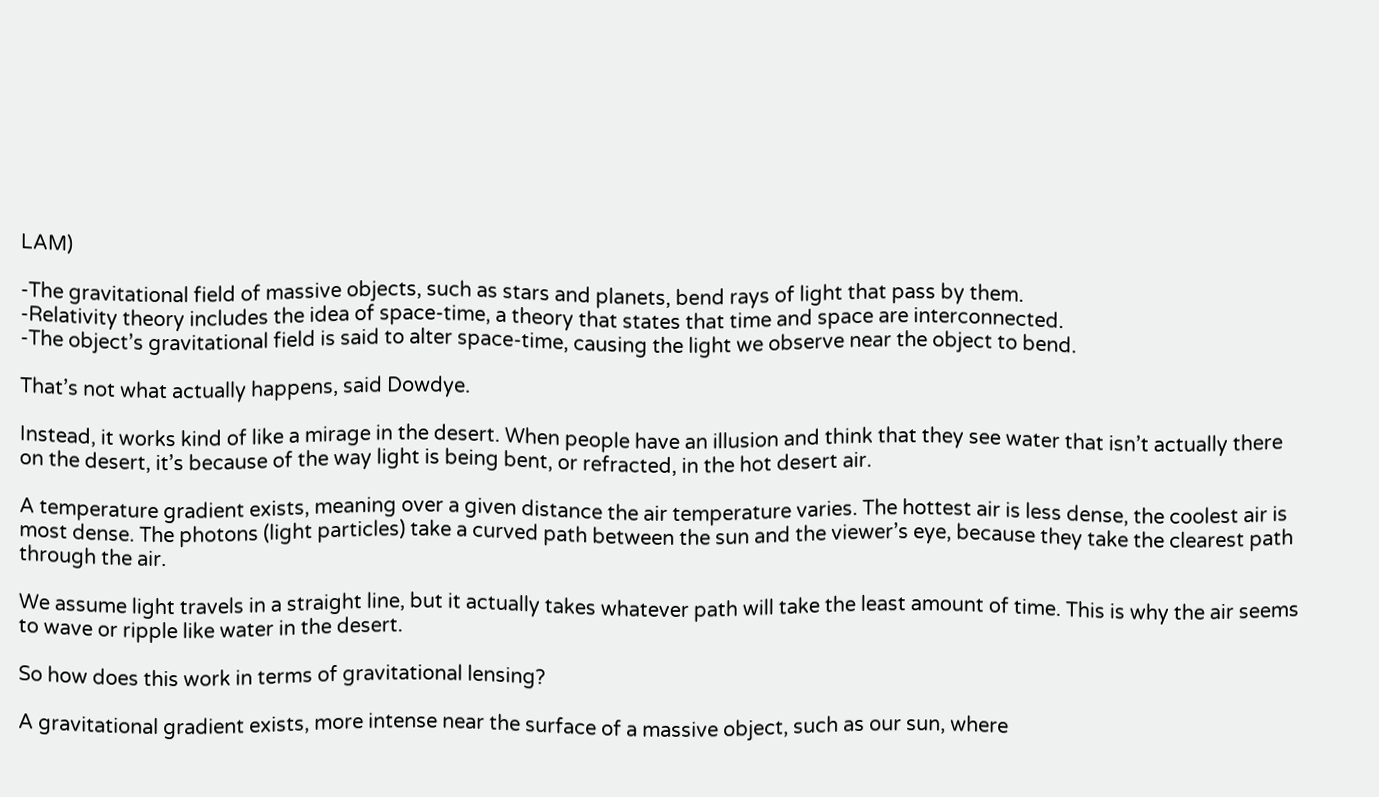LAM)

-The gravitational field of massive objects, such as stars and planets, bend rays of light that pass by them.
-Relativity theory includes the idea of space-time, a theory that states that time and space are interconnected.
-The object’s gravitational field is said to alter space-time, causing the light we observe near the object to bend.

That’s not what actually happens, said Dowdye.

Instead, it works kind of like a mirage in the desert. When people have an illusion and think that they see water that isn’t actually there on the desert, it’s because of the way light is being bent, or refracted, in the hot desert air.

A temperature gradient exists, meaning over a given distance the air temperature varies. The hottest air is less dense, the coolest air is most dense. The photons (light particles) take a curved path between the sun and the viewer’s eye, because they take the clearest path through the air.

We assume light travels in a straight line, but it actually takes whatever path will take the least amount of time. This is why the air seems to wave or ripple like water in the desert.

So how does this work in terms of gravitational lensing?

A gravitational gradient exists, more intense near the surface of a massive object, such as our sun, where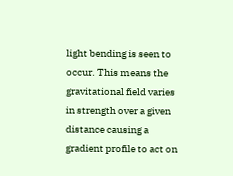light bending is seen to occur. This means the gravitational field varies in strength over a given distance causing a gradient profile to act on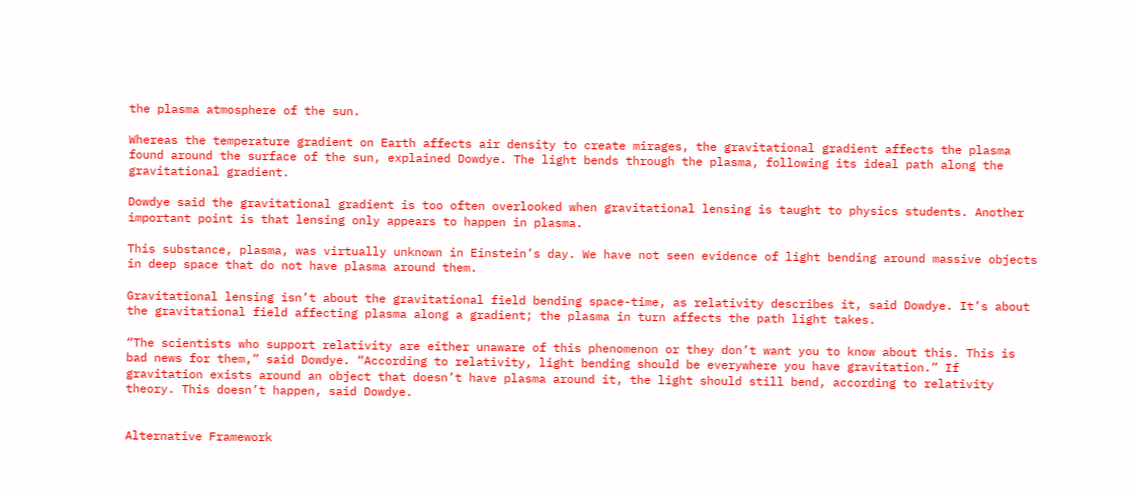the plasma atmosphere of the sun.

Whereas the temperature gradient on Earth affects air density to create mirages, the gravitational gradient affects the plasma found around the surface of the sun, explained Dowdye. The light bends through the plasma, following its ideal path along the gravitational gradient.

Dowdye said the gravitational gradient is too often overlooked when gravitational lensing is taught to physics students. Another important point is that lensing only appears to happen in plasma.

This substance, plasma, was virtually unknown in Einstein’s day. We have not seen evidence of light bending around massive objects in deep space that do not have plasma around them.

Gravitational lensing isn’t about the gravitational field bending space-time, as relativity describes it, said Dowdye. It’s about the gravitational field affecting plasma along a gradient; the plasma in turn affects the path light takes.

“The scientists who support relativity are either unaware of this phenomenon or they don’t want you to know about this. This is bad news for them,” said Dowdye. “According to relativity, light bending should be everywhere you have gravitation.” If gravitation exists around an object that doesn’t have plasma around it, the light should still bend, according to relativity theory. This doesn’t happen, said Dowdye.


Alternative Framework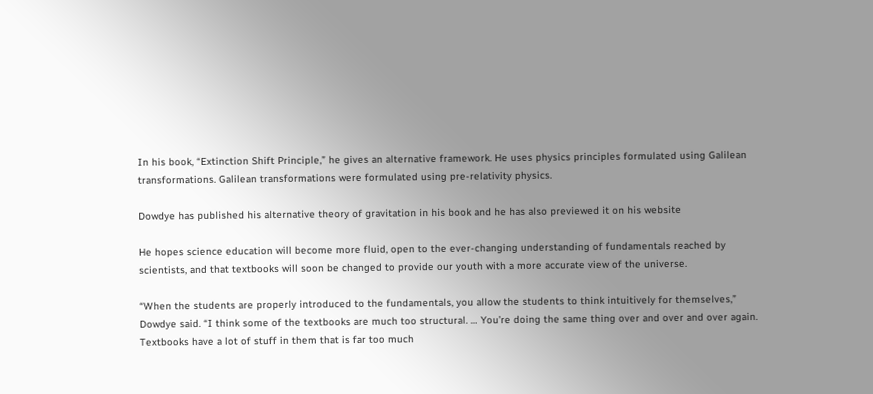In his book, “Extinction Shift Principle,” he gives an alternative framework. He uses physics principles formulated using Galilean transformations. Galilean transformations were formulated using pre-relativity physics.

Dowdye has published his alternative theory of gravitation in his book and he has also previewed it on his website

He hopes science education will become more fluid, open to the ever-changing understanding of fundamentals reached by scientists, and that textbooks will soon be changed to provide our youth with a more accurate view of the universe.

“When the students are properly introduced to the fundamentals, you allow the students to think intuitively for themselves,” Dowdye said. “I think some of the textbooks are much too structural. … You’re doing the same thing over and over and over again. Textbooks have a lot of stuff in them that is far too much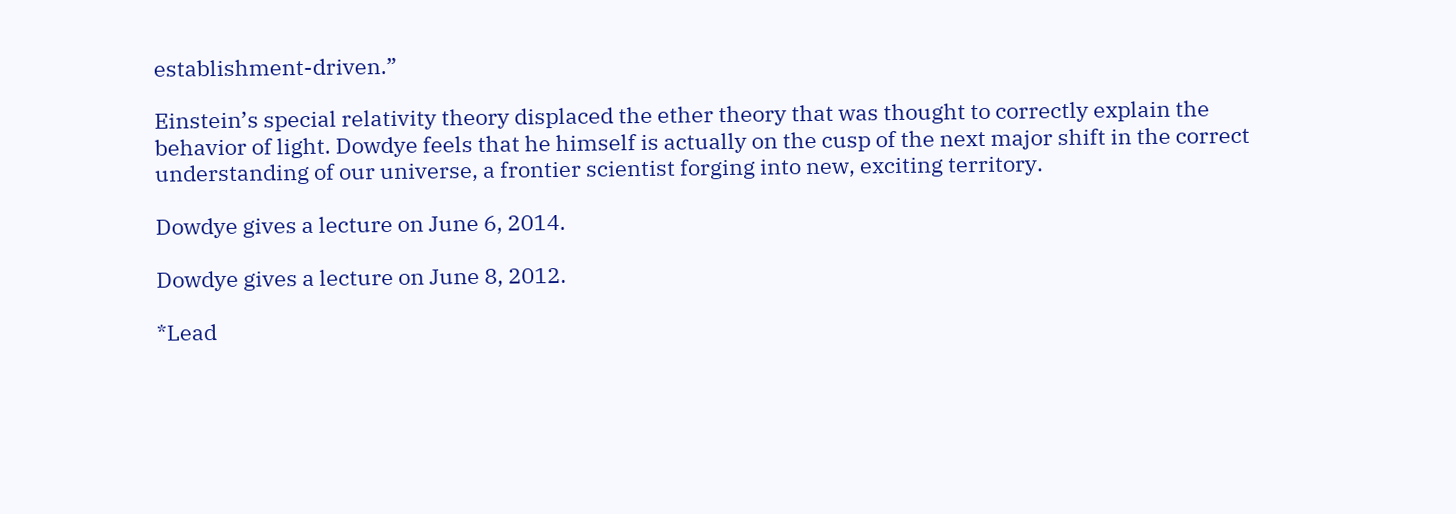establishment-driven.”

Einstein’s special relativity theory displaced the ether theory that was thought to correctly explain the behavior of light. Dowdye feels that he himself is actually on the cusp of the next major shift in the correct understanding of our universe, a frontier scientist forging into new, exciting territory.

Dowdye gives a lecture on June 6, 2014.

Dowdye gives a lecture on June 8, 2012.

*Lead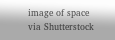image of space via Shutterstock